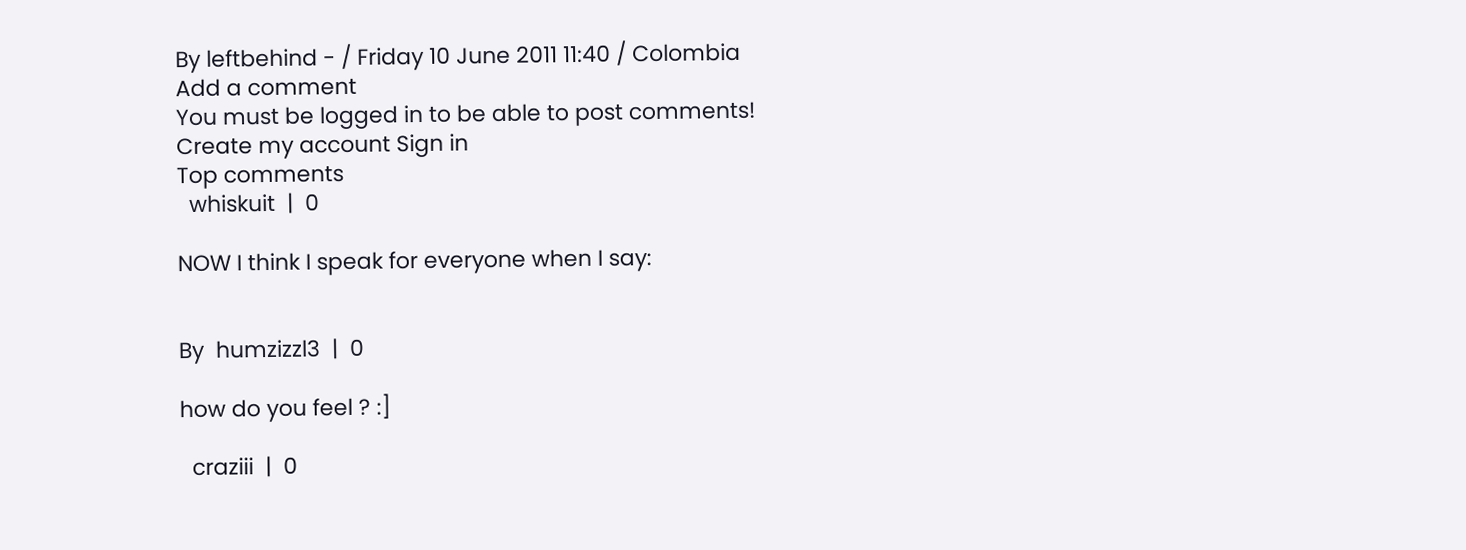By leftbehind - / Friday 10 June 2011 11:40 / Colombia
Add a comment
You must be logged in to be able to post comments!
Create my account Sign in
Top comments
  whiskuit  |  0

NOW I think I speak for everyone when I say:


By  humzizzl3  |  0

how do you feel ? :]

  craziii  |  0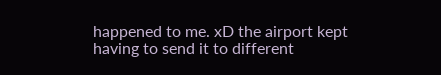happened to me. xD the airport kept having to send it to different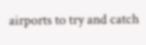airports to try and catch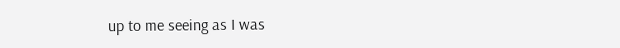up to me seeing as I was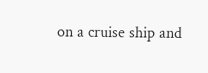on a cruise ship and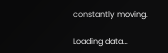constantly moving.

Loading data…